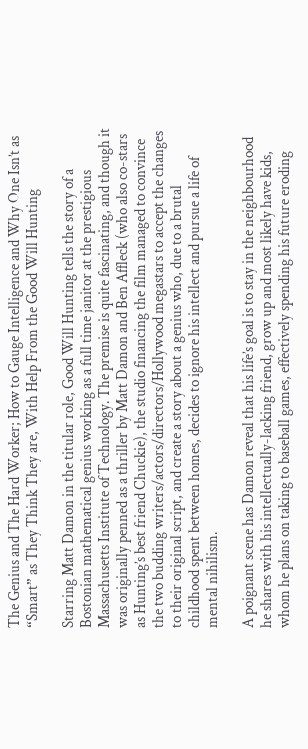The Genius and The Hard Worker; How to Gauge Intelligence and Why One Isn’t as “Smart” as They Think They are, With Help From the Good Will Hunting

Starring Matt Damon in the titular role, Good Will Hunting tells the story of a Bostonian mathematical genius working as a full time janitor at the prestigious Massachusetts Institute of Technology. The premise is quite fascinating, and though it was originally penned as a thriller by Matt Damon and Ben Affleck (who also co-stars as Hunting’s best friend Chuckie), the studio financing the film managed to convince the two budding writers/actors/directors/Hollywood megastars to accept the changes to their original script, and create a story about a genius who, due to a brutal childhood spent between homes, decides to ignore his intellect and pursue a life of mental nihilism.

A poignant scene has Damon reveal that his life’s goal is to stay in the neighbourhood he shares with his intellectually-lacking friend, grow up and most likely have kids, whom he plans on taking to baseball games, effectively spending his future eroding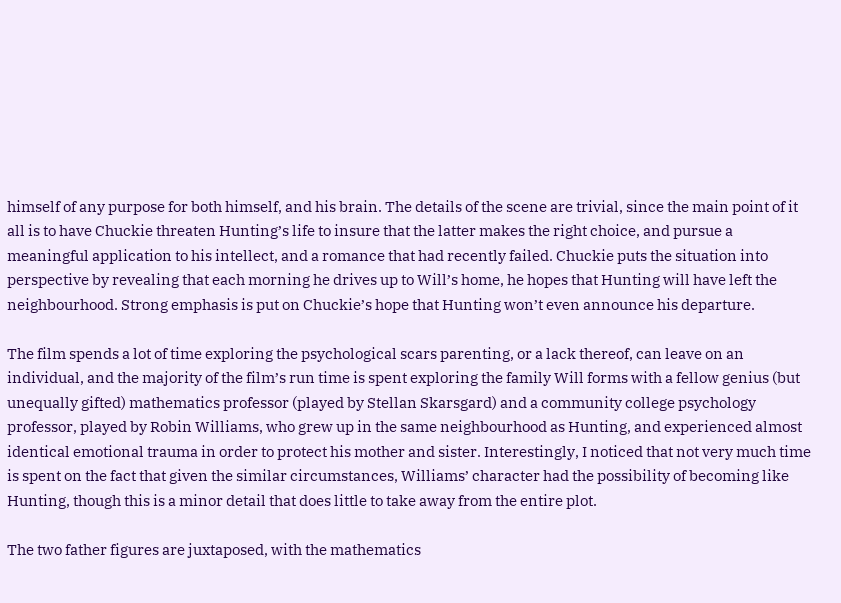himself of any purpose for both himself, and his brain. The details of the scene are trivial, since the main point of it all is to have Chuckie threaten Hunting’s life to insure that the latter makes the right choice, and pursue a meaningful application to his intellect, and a romance that had recently failed. Chuckie puts the situation into perspective by revealing that each morning he drives up to Will’s home, he hopes that Hunting will have left the neighbourhood. Strong emphasis is put on Chuckie’s hope that Hunting won’t even announce his departure.

The film spends a lot of time exploring the psychological scars parenting, or a lack thereof, can leave on an individual, and the majority of the film’s run time is spent exploring the family Will forms with a fellow genius (but unequally gifted) mathematics professor (played by Stellan Skarsgard) and a community college psychology professor, played by Robin Williams, who grew up in the same neighbourhood as Hunting, and experienced almost identical emotional trauma in order to protect his mother and sister. Interestingly, I noticed that not very much time is spent on the fact that given the similar circumstances, Williams’ character had the possibility of becoming like Hunting, though this is a minor detail that does little to take away from the entire plot.

The two father figures are juxtaposed, with the mathematics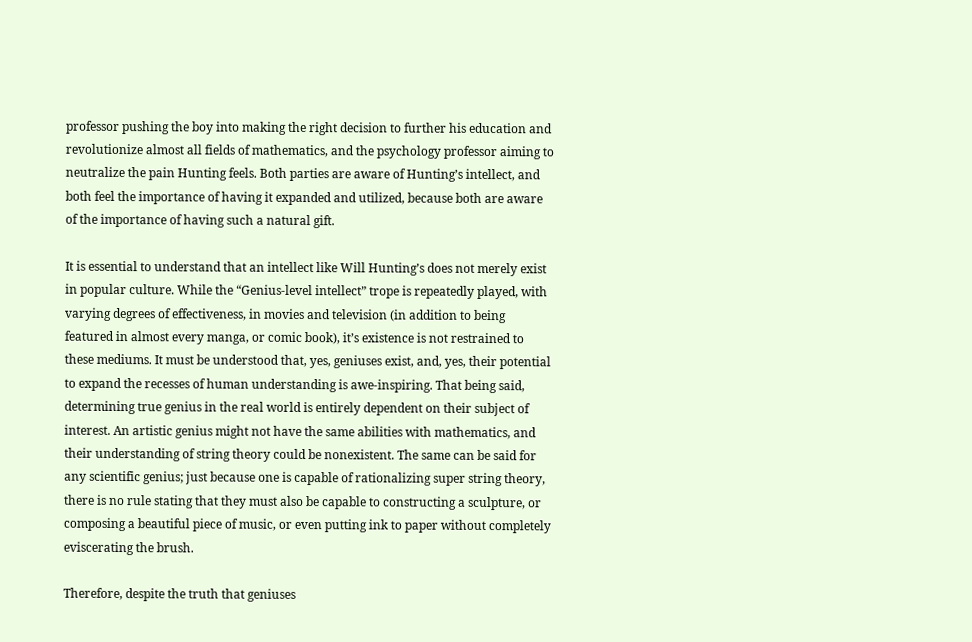professor pushing the boy into making the right decision to further his education and revolutionize almost all fields of mathematics, and the psychology professor aiming to neutralize the pain Hunting feels. Both parties are aware of Hunting’s intellect, and both feel the importance of having it expanded and utilized, because both are aware of the importance of having such a natural gift.

It is essential to understand that an intellect like Will Hunting’s does not merely exist in popular culture. While the “Genius-level intellect” trope is repeatedly played, with varying degrees of effectiveness, in movies and television (in addition to being featured in almost every manga, or comic book), it’s existence is not restrained to these mediums. It must be understood that, yes, geniuses exist, and, yes, their potential to expand the recesses of human understanding is awe-inspiring. That being said, determining true genius in the real world is entirely dependent on their subject of interest. An artistic genius might not have the same abilities with mathematics, and their understanding of string theory could be nonexistent. The same can be said for any scientific genius; just because one is capable of rationalizing super string theory, there is no rule stating that they must also be capable to constructing a sculpture, or composing a beautiful piece of music, or even putting ink to paper without completely eviscerating the brush.

Therefore, despite the truth that geniuses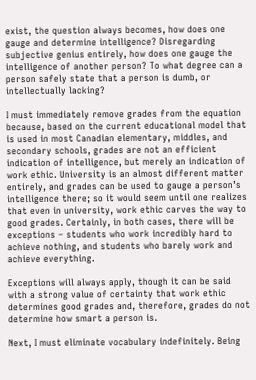exist, the question always becomes, how does one gauge and determine intelligence? Disregarding subjective genius entirely, how does one gauge the intelligence of another person? To what degree can a person safely state that a person is dumb, or intellectually lacking?

I must immediately remove grades from the equation because, based on the current educational model that is used in most Canadian elementary, middles, and secondary schools, grades are not an efficient indication of intelligence, but merely an indication of work ethic. University is an almost different matter entirely, and grades can be used to gauge a person’s intelligence there; so it would seem until one realizes that even in university, work ethic carves the way to good grades. Certainly, in both cases, there will be exceptions – students who work incredibly hard to achieve nothing, and students who barely work and achieve everything.

Exceptions will always apply, though it can be said with a strong value of certainty that work ethic determines good grades and, therefore, grades do not determine how smart a person is.

Next, I must eliminate vocabulary indefinitely. Being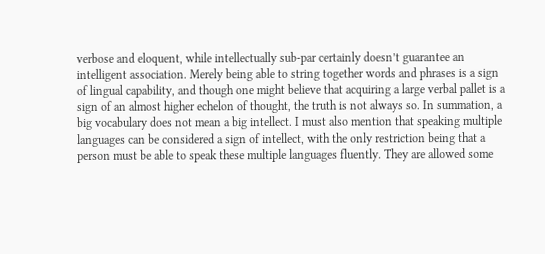verbose and eloquent, while intellectually sub-par certainly doesn’t guarantee an intelligent association. Merely being able to string together words and phrases is a sign of lingual capability, and though one might believe that acquiring a large verbal pallet is a sign of an almost higher echelon of thought, the truth is not always so. In summation, a big vocabulary does not mean a big intellect. I must also mention that speaking multiple languages can be considered a sign of intellect, with the only restriction being that a person must be able to speak these multiple languages fluently. They are allowed some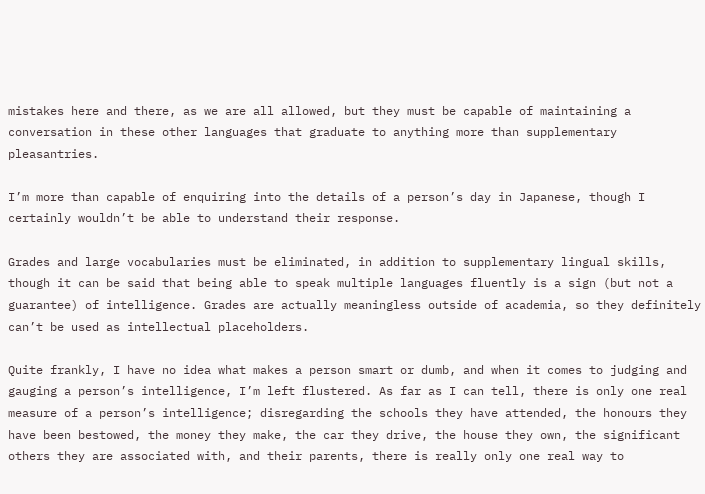mistakes here and there, as we are all allowed, but they must be capable of maintaining a conversation in these other languages that graduate to anything more than supplementary pleasantries.

I’m more than capable of enquiring into the details of a person’s day in Japanese, though I certainly wouldn’t be able to understand their response.

Grades and large vocabularies must be eliminated, in addition to supplementary lingual skills, though it can be said that being able to speak multiple languages fluently is a sign (but not a guarantee) of intelligence. Grades are actually meaningless outside of academia, so they definitely can’t be used as intellectual placeholders.

Quite frankly, I have no idea what makes a person smart or dumb, and when it comes to judging and gauging a person’s intelligence, I’m left flustered. As far as I can tell, there is only one real measure of a person’s intelligence; disregarding the schools they have attended, the honours they have been bestowed, the money they make, the car they drive, the house they own, the significant others they are associated with, and their parents, there is really only one real way to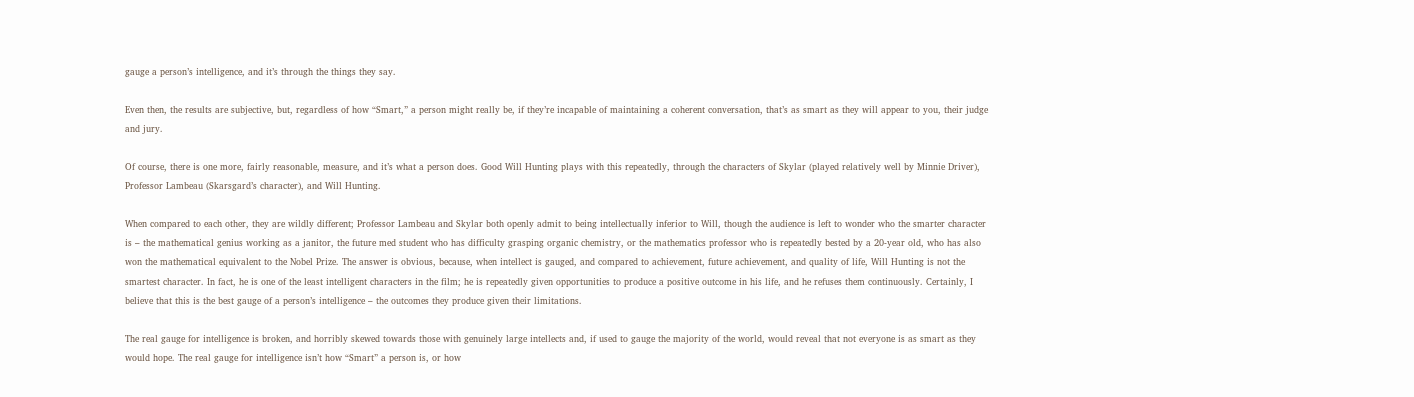gauge a person’s intelligence, and it’s through the things they say.

Even then, the results are subjective, but, regardless of how “Smart,” a person might really be, if they’re incapable of maintaining a coherent conversation, that’s as smart as they will appear to you, their judge and jury.

Of course, there is one more, fairly reasonable, measure, and it’s what a person does. Good Will Hunting plays with this repeatedly, through the characters of Skylar (played relatively well by Minnie Driver), Professor Lambeau (Skarsgard’s character), and Will Hunting.

When compared to each other, they are wildly different; Professor Lambeau and Skylar both openly admit to being intellectually inferior to Will, though the audience is left to wonder who the smarter character is – the mathematical genius working as a janitor, the future med student who has difficulty grasping organic chemistry, or the mathematics professor who is repeatedly bested by a 20-year old, who has also won the mathematical equivalent to the Nobel Prize. The answer is obvious, because, when intellect is gauged, and compared to achievement, future achievement, and quality of life, Will Hunting is not the smartest character. In fact, he is one of the least intelligent characters in the film; he is repeatedly given opportunities to produce a positive outcome in his life, and he refuses them continuously. Certainly, I believe that this is the best gauge of a person’s intelligence – the outcomes they produce given their limitations.

The real gauge for intelligence is broken, and horribly skewed towards those with genuinely large intellects and, if used to gauge the majority of the world, would reveal that not everyone is as smart as they would hope. The real gauge for intelligence isn’t how “Smart” a person is, or how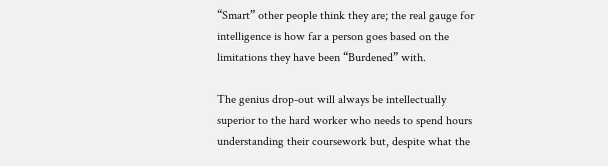“Smart” other people think they are; the real gauge for intelligence is how far a person goes based on the limitations they have been “Burdened” with.

The genius drop-out will always be intellectually superior to the hard worker who needs to spend hours understanding their coursework but, despite what the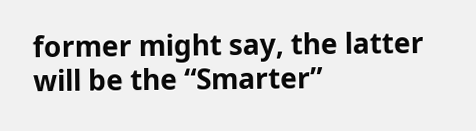former might say, the latter will be the “Smarter”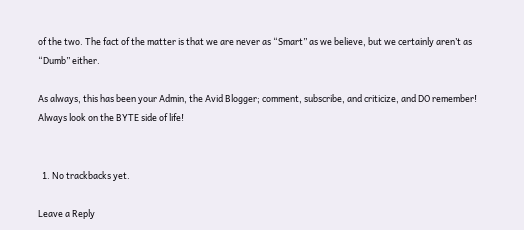of the two. The fact of the matter is that we are never as “Smart” as we believe, but we certainly aren’t as “Dumb” either.

As always, this has been your Admin, the Avid Blogger; comment, subscribe, and criticize, and DO remember! Always look on the BYTE side of life!


  1. No trackbacks yet.

Leave a Reply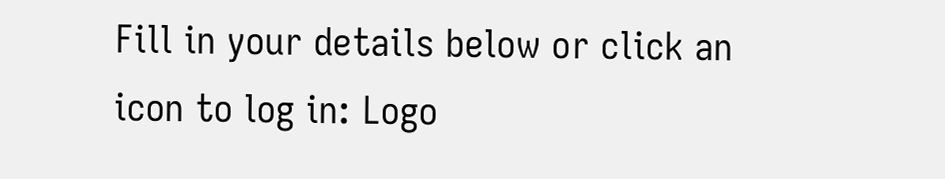Fill in your details below or click an icon to log in: Logo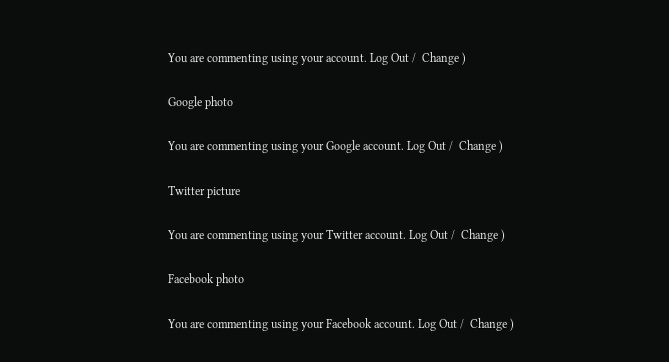You are commenting using your account. Log Out /  Change )

Google photo

You are commenting using your Google account. Log Out /  Change )

Twitter picture

You are commenting using your Twitter account. Log Out /  Change )

Facebook photo

You are commenting using your Facebook account. Log Out /  Change )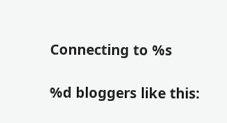Connecting to %s

%d bloggers like this: